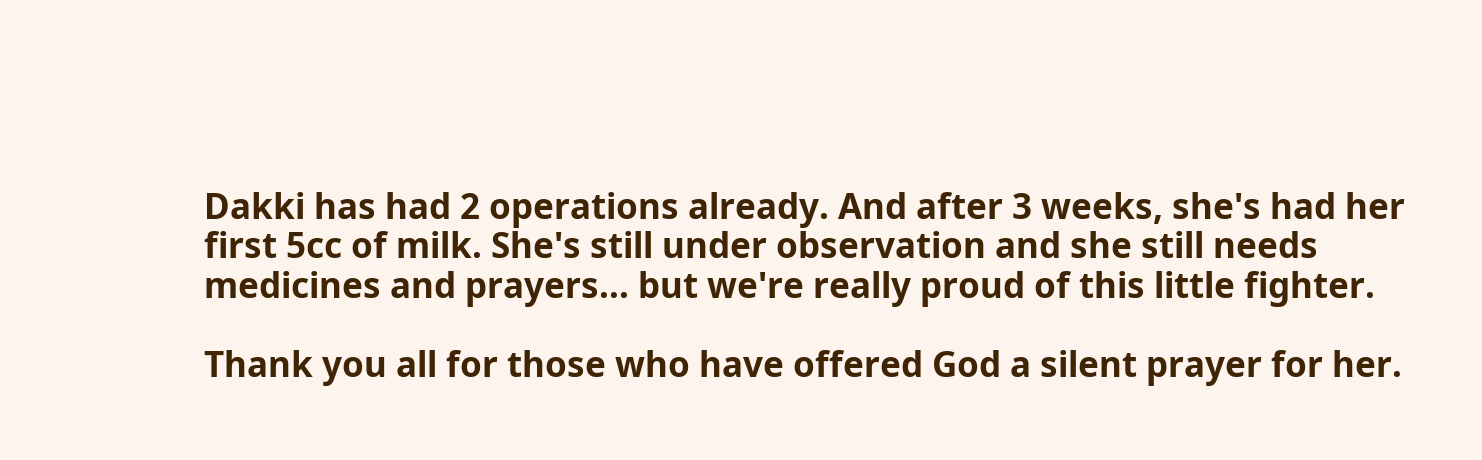Dakki has had 2 operations already. And after 3 weeks, she's had her first 5cc of milk. She's still under observation and she still needs medicines and prayers... but we're really proud of this little fighter.

Thank you all for those who have offered God a silent prayer for her.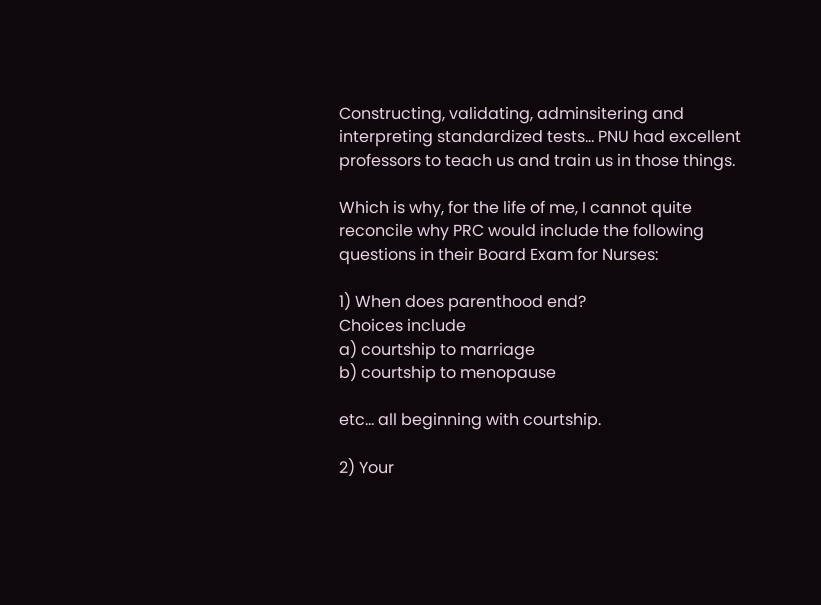Constructing, validating, adminsitering and interpreting standardized tests... PNU had excellent professors to teach us and train us in those things.

Which is why, for the life of me, I cannot quite reconcile why PRC would include the following questions in their Board Exam for Nurses:

1) When does parenthood end?
Choices include
a) courtship to marriage
b) courtship to menopause

etc... all beginning with courtship.

2) Your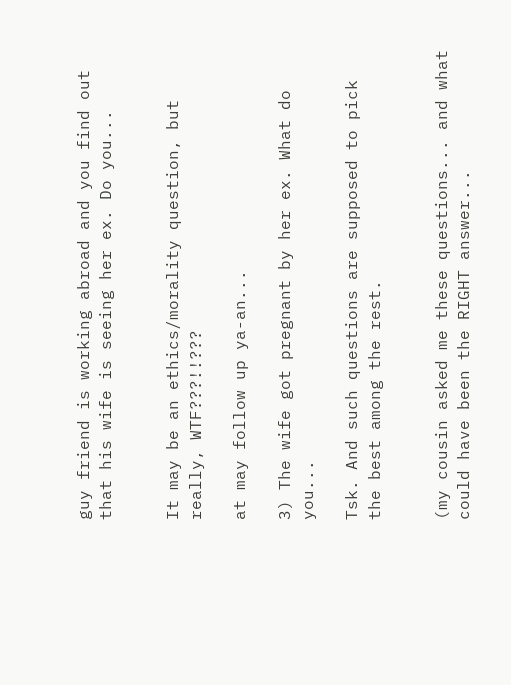guy friend is working abroad and you find out that his wife is seeing her ex. Do you...


It may be an ethics/morality question, but really, WTF???!!???

at may follow up ya-an...

3) The wife got pregnant by her ex. What do you...

Tsk. And such questions are supposed to pick the best among the rest.


(my cousin asked me these questions... and what could have been the RIGHT answer...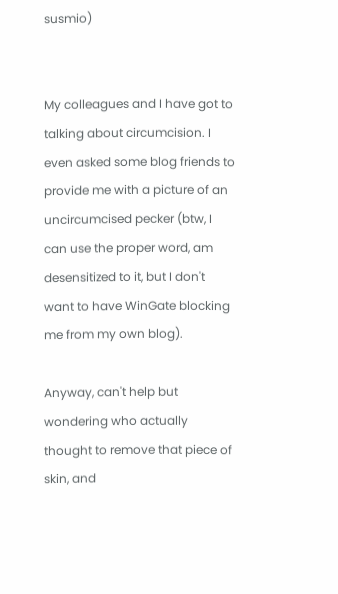susmio)


My colleagues and I have got to talking about circumcision. I even asked some blog friends to provide me with a picture of an uncircumcised pecker (btw, I can use the proper word, am desensitized to it, but I don't want to have WinGate blocking me from my own blog).

Anyway, can't help but wondering who actually thought to remove that piece of skin, and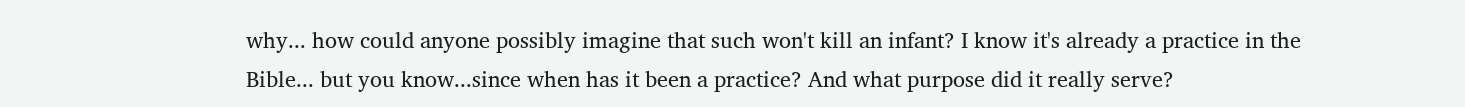why... how could anyone possibly imagine that such won't kill an infant? I know it's already a practice in the Bible... but you know...since when has it been a practice? And what purpose did it really serve?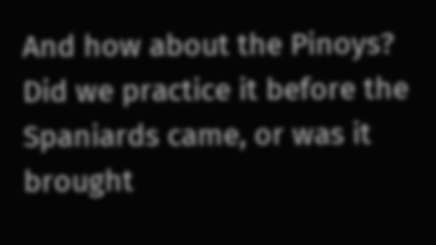And how about the Pinoys? Did we practice it before the Spaniards came, or was it brought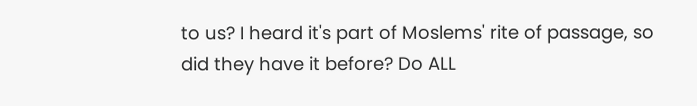to us? I heard it's part of Moslems' rite of passage, so did they have it before? Do ALL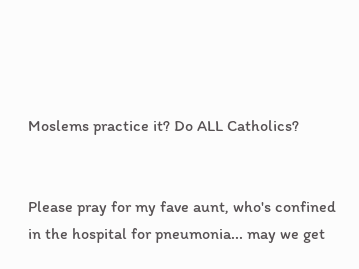Moslems practice it? Do ALL Catholics?


Please pray for my fave aunt, who's confined in the hospital for pneumonia... may we get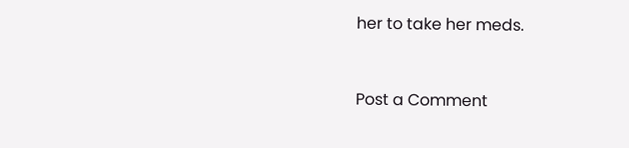her to take her meds.


Post a Comment